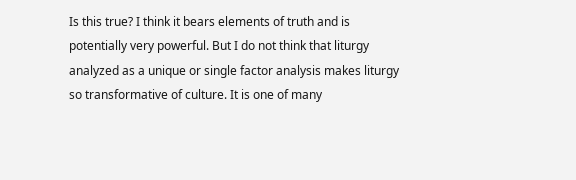Is this true? I think it bears elements of truth and is potentially very powerful. But I do not think that liturgy analyzed as a unique or single factor analysis makes liturgy so transformative of culture. It is one of many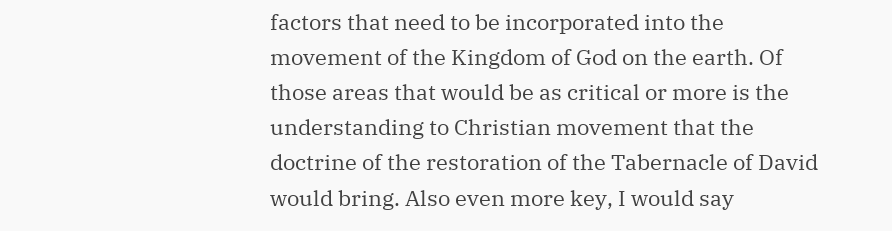factors that need to be incorporated into the movement of the Kingdom of God on the earth. Of those areas that would be as critical or more is the understanding to Christian movement that the doctrine of the restoration of the Tabernacle of David would bring. Also even more key, I would say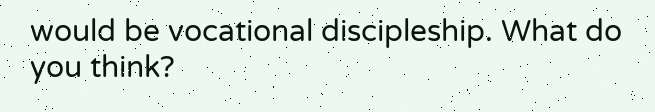would be vocational discipleship. What do you think?